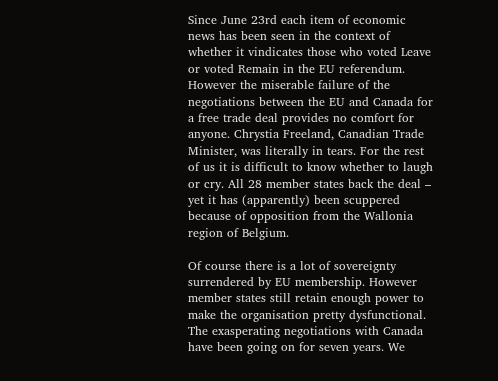Since June 23rd each item of economic news has been seen in the context of whether it vindicates those who voted Leave or voted Remain in the EU referendum. However the miserable failure of the negotiations between the EU and Canada for a free trade deal provides no comfort for anyone. Chrystia Freeland, Canadian Trade Minister, was literally in tears. For the rest of us it is difficult to know whether to laugh or cry. All 28 member states back the deal – yet it has (apparently) been scuppered because of opposition from the Wallonia region of Belgium.

Of course there is a lot of sovereignty surrendered by EU membership. However member states still retain enough power to make the organisation pretty dysfunctional. The exasperating negotiations with Canada have been going on for seven years. We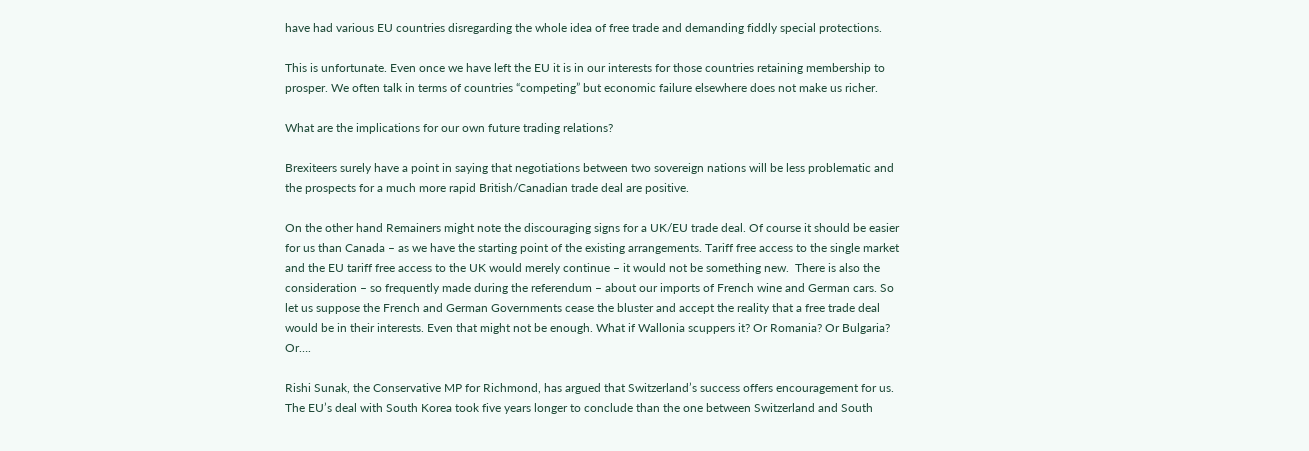have had various EU countries disregarding the whole idea of free trade and demanding fiddly special protections.

This is unfortunate. Even once we have left the EU it is in our interests for those countries retaining membership to prosper. We often talk in terms of countries “competing” but economic failure elsewhere does not make us richer.

What are the implications for our own future trading relations?

Brexiteers surely have a point in saying that negotiations between two sovereign nations will be less problematic and the prospects for a much more rapid British/Canadian trade deal are positive.

On the other hand Remainers might note the discouraging signs for a UK/EU trade deal. Of course it should be easier for us than Canada – as we have the starting point of the existing arrangements. Tariff free access to the single market and the EU tariff free access to the UK would merely continue – it would not be something new.  There is also the consideration – so frequently made during the referendum – about our imports of French wine and German cars. So let us suppose the French and German Governments cease the bluster and accept the reality that a free trade deal would be in their interests. Even that might not be enough. What if Wallonia scuppers it? Or Romania? Or Bulgaria? Or….

Rishi Sunak, the Conservative MP for Richmond, has argued that Switzerland’s success offers encouragement for us. The EU’s deal with South Korea took five years longer to conclude than the one between Switzerland and South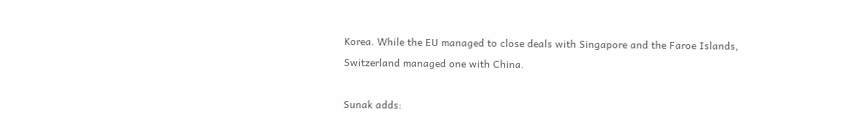Korea. While the EU managed to close deals with Singapore and the Faroe Islands, Switzerland managed one with China.

Sunak adds: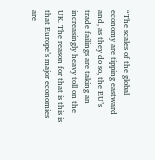“The scales of the global economy are tipping eastward and, as they do so, the EU’s trade failings are taking an increasingly heavy toll on the UK. The reason for that is this is that Europe’s major economies are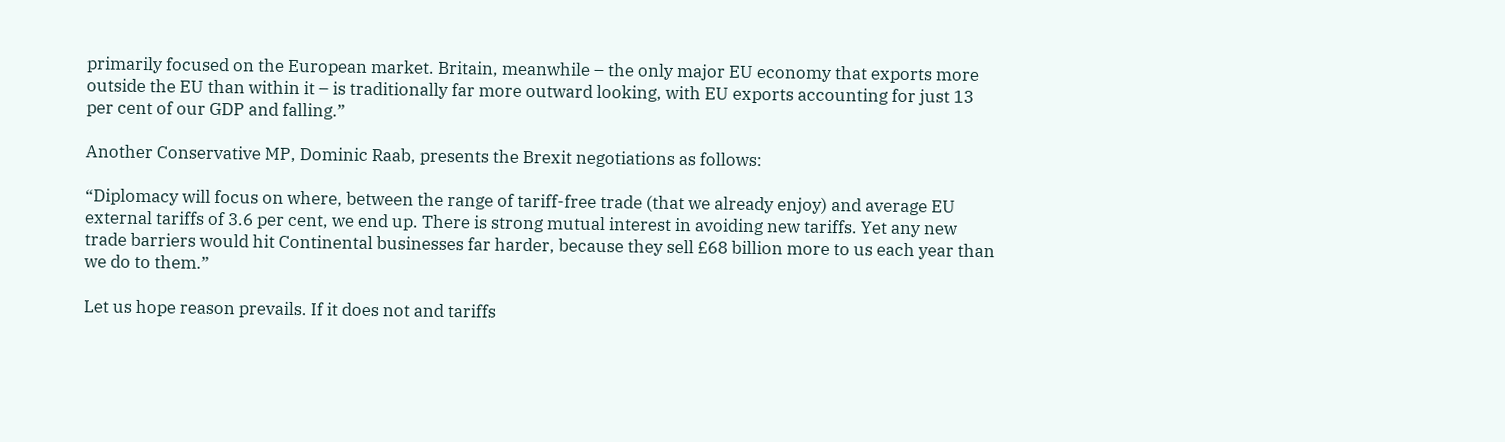primarily focused on the European market. Britain, meanwhile – the only major EU economy that exports more outside the EU than within it – is traditionally far more outward looking, with EU exports accounting for just 13 per cent of our GDP and falling.”

Another Conservative MP, Dominic Raab, presents the Brexit negotiations as follows:

“Diplomacy will focus on where, between the range of tariff-free trade (that we already enjoy) and average EU external tariffs of 3.6 per cent, we end up. There is strong mutual interest in avoiding new tariffs. Yet any new trade barriers would hit Continental businesses far harder, because they sell £68 billion more to us each year than we do to them.”

Let us hope reason prevails. If it does not and tariffs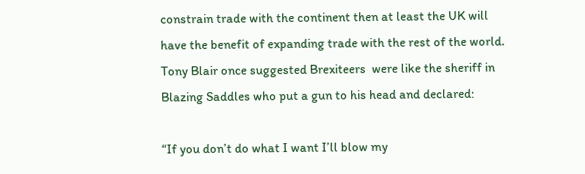constrain trade with the continent then at least the UK will have the benefit of expanding trade with the rest of the world. Tony Blair once suggested Brexiteers  were like the sheriff in Blazing Saddles who put a gun to his head and declared:

“If you don’t do what I want I’ll blow my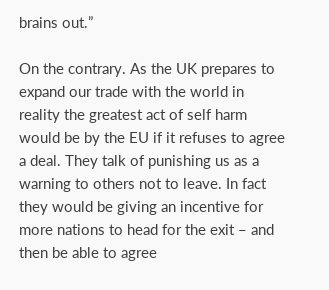brains out.”

On the contrary. As the UK prepares to expand our trade with the world in reality the greatest act of self harm would be by the EU if it refuses to agree a deal. They talk of punishing us as a warning to others not to leave. In fact they would be giving an incentive for more nations to head for the exit – and then be able to agree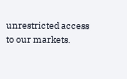unrestricted access to our markets.